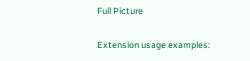Full Picture

Extension usage examples: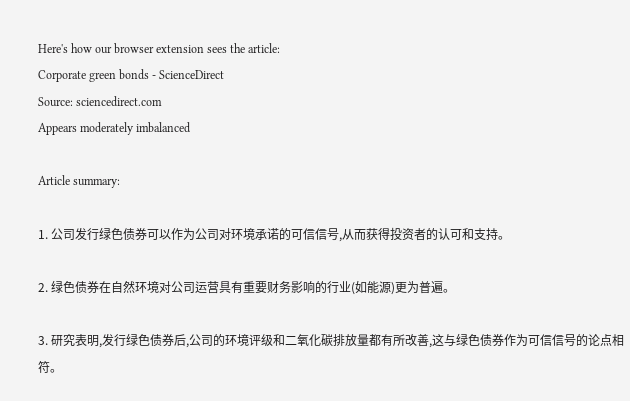Here's how our browser extension sees the article:
Corporate green bonds - ScienceDirect
Source: sciencedirect.com
Appears moderately imbalanced

Article summary:

1. 公司发行绿色债券可以作为公司对环境承诺的可信信号,从而获得投资者的认可和支持。

2. 绿色债券在自然环境对公司运营具有重要财务影响的行业(如能源)更为普遍。

3. 研究表明,发行绿色债券后,公司的环境评级和二氧化碳排放量都有所改善,这与绿色债券作为可信信号的论点相符。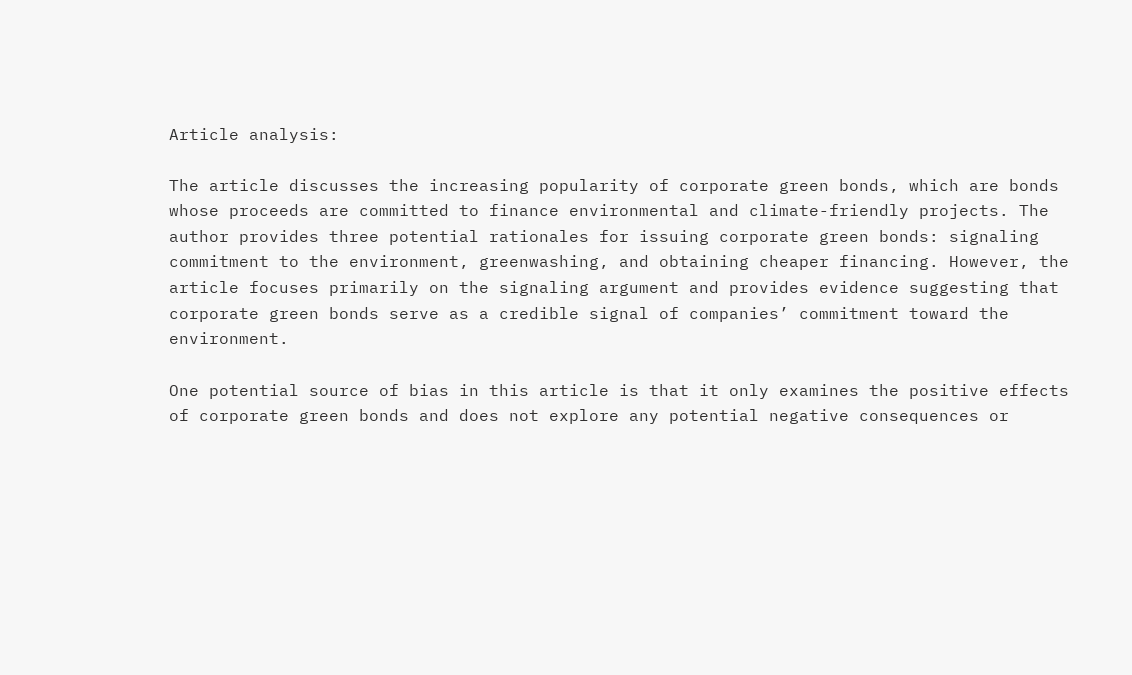Article analysis:

The article discusses the increasing popularity of corporate green bonds, which are bonds whose proceeds are committed to finance environmental and climate-friendly projects. The author provides three potential rationales for issuing corporate green bonds: signaling commitment to the environment, greenwashing, and obtaining cheaper financing. However, the article focuses primarily on the signaling argument and provides evidence suggesting that corporate green bonds serve as a credible signal of companies’ commitment toward the environment.

One potential source of bias in this article is that it only examines the positive effects of corporate green bonds and does not explore any potential negative consequences or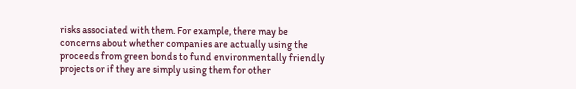risks associated with them. For example, there may be concerns about whether companies are actually using the proceeds from green bonds to fund environmentally friendly projects or if they are simply using them for other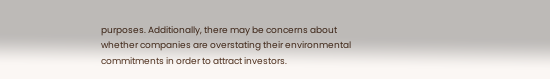purposes. Additionally, there may be concerns about whether companies are overstating their environmental commitments in order to attract investors.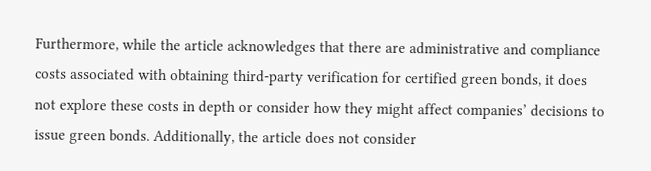Furthermore, while the article acknowledges that there are administrative and compliance costs associated with obtaining third-party verification for certified green bonds, it does not explore these costs in depth or consider how they might affect companies’ decisions to issue green bonds. Additionally, the article does not consider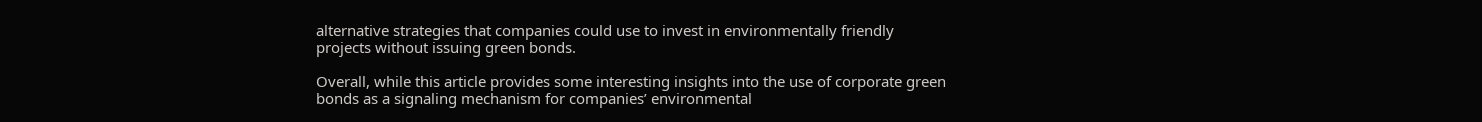alternative strategies that companies could use to invest in environmentally friendly projects without issuing green bonds.

Overall, while this article provides some interesting insights into the use of corporate green bonds as a signaling mechanism for companies’ environmental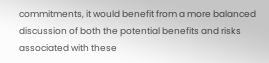commitments, it would benefit from a more balanced discussion of both the potential benefits and risks associated with these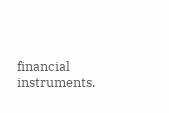financial instruments.